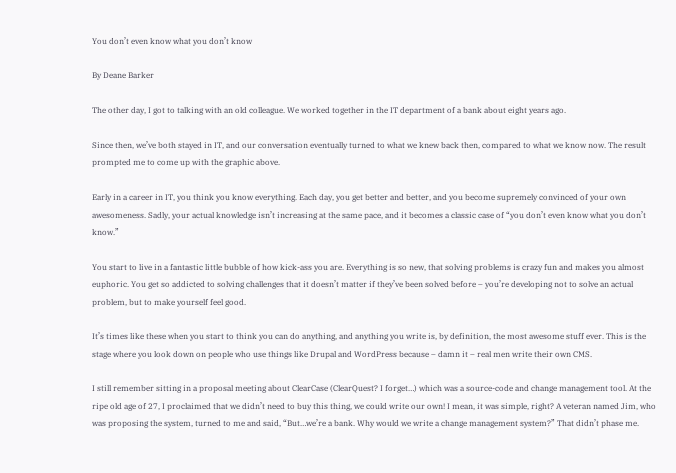You don’t even know what you don’t know

By Deane Barker

The other day, I got to talking with an old colleague. We worked together in the IT department of a bank about eight years ago.

Since then, we’ve both stayed in IT, and our conversation eventually turned to what we knew back then, compared to what we know now. The result prompted me to come up with the graphic above.

Early in a career in IT, you think you know everything. Each day, you get better and better, and you become supremely convinced of your own awesomeness. Sadly, your actual knowledge isn’t increasing at the same pace, and it becomes a classic case of “you don’t even know what you don’t know.”

You start to live in a fantastic little bubble of how kick-ass you are. Everything is so new, that solving problems is crazy fun and makes you almost euphoric. You get so addicted to solving challenges that it doesn’t matter if they’ve been solved before – you’re developing not to solve an actual problem, but to make yourself feel good.

It’s times like these when you start to think you can do anything, and anything you write is, by definition, the most awesome stuff ever. This is the stage where you look down on people who use things like Drupal and WordPress because – damn it – real men write their own CMS.

I still remember sitting in a proposal meeting about ClearCase (ClearQuest? I forget…) which was a source-code and change management tool. At the ripe old age of 27, I proclaimed that we didn’t need to buy this thing, we could write our own! I mean, it was simple, right? A veteran named Jim, who was proposing the system, turned to me and said, “But…we’re a bank. Why would we write a change management system?” That didn’t phase me.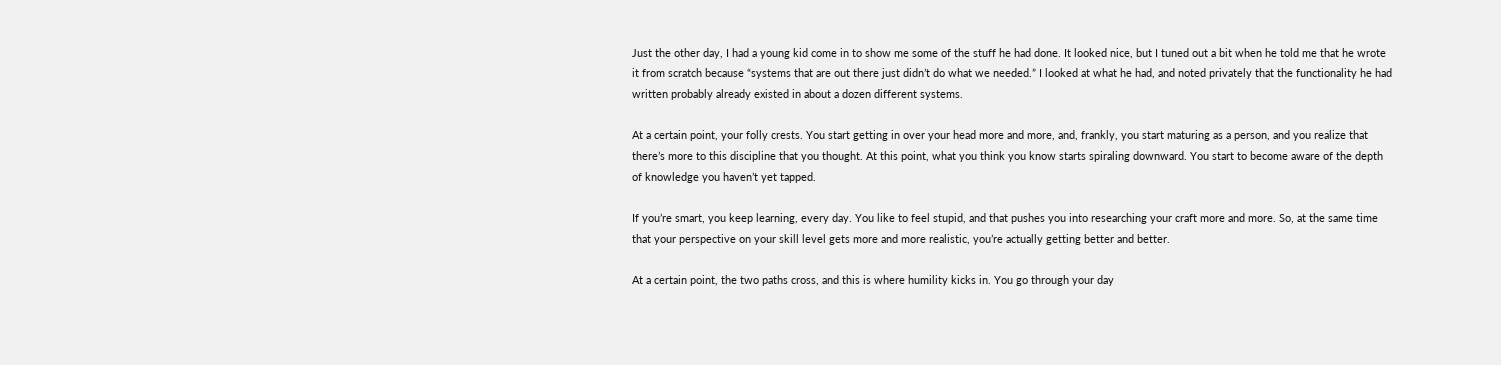Just the other day, I had a young kid come in to show me some of the stuff he had done. It looked nice, but I tuned out a bit when he told me that he wrote it from scratch because “systems that are out there just didn’t do what we needed.” I looked at what he had, and noted privately that the functionality he had written probably already existed in about a dozen different systems.

At a certain point, your folly crests. You start getting in over your head more and more, and, frankly, you start maturing as a person, and you realize that there’s more to this discipline that you thought. At this point, what you think you know starts spiraling downward. You start to become aware of the depth of knowledge you haven’t yet tapped.

If you’re smart, you keep learning, every day. You like to feel stupid, and that pushes you into researching your craft more and more. So, at the same time that your perspective on your skill level gets more and more realistic, you’re actually getting better and better.

At a certain point, the two paths cross, and this is where humility kicks in. You go through your day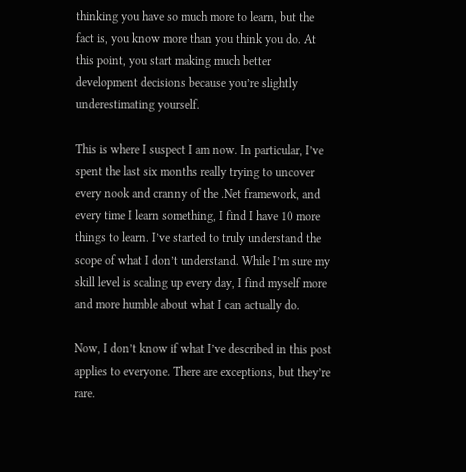thinking you have so much more to learn, but the fact is, you know more than you think you do. At this point, you start making much better development decisions because you’re slightly underestimating yourself.

This is where I suspect I am now. In particular, I’ve spent the last six months really trying to uncover every nook and cranny of the .Net framework, and every time I learn something, I find I have 10 more things to learn. I’ve started to truly understand the scope of what I don’t understand. While I’m sure my skill level is scaling up every day, I find myself more and more humble about what I can actually do.

Now, I don’t know if what I’ve described in this post applies to everyone. There are exceptions, but they’re rare.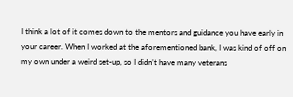I think a lot of it comes down to the mentors and guidance you have early in your career. When I worked at the aforementioned bank, I was kind of off on my own under a weird set-up, so I didn’t have many veterans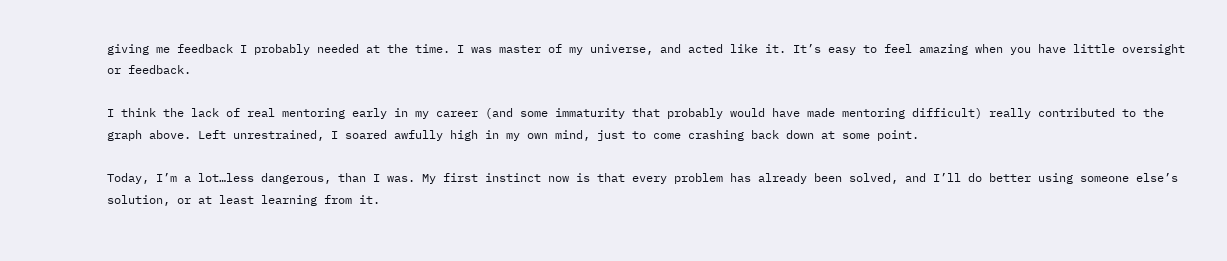giving me feedback I probably needed at the time. I was master of my universe, and acted like it. It’s easy to feel amazing when you have little oversight or feedback.

I think the lack of real mentoring early in my career (and some immaturity that probably would have made mentoring difficult) really contributed to the graph above. Left unrestrained, I soared awfully high in my own mind, just to come crashing back down at some point.

Today, I’m a lot…less dangerous, than I was. My first instinct now is that every problem has already been solved, and I’ll do better using someone else’s solution, or at least learning from it.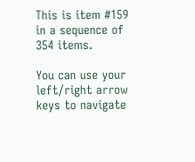This is item #159 in a sequence of 354 items.

You can use your left/right arrow keys to navigate